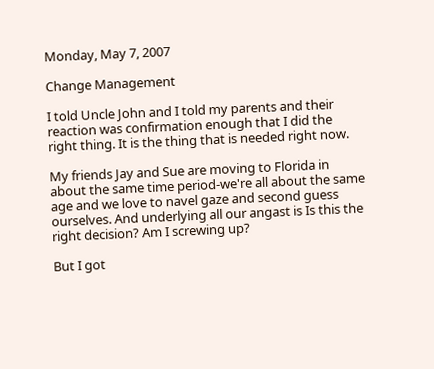Monday, May 7, 2007

Change Management

I told Uncle John and I told my parents and their reaction was confirmation enough that I did the right thing. It is the thing that is needed right now.

My friends Jay and Sue are moving to Florida in about the same time period-we're all about the same age and we love to navel gaze and second guess ourselves. And underlying all our angast is Is this the right decision? Am I screwing up?

But I got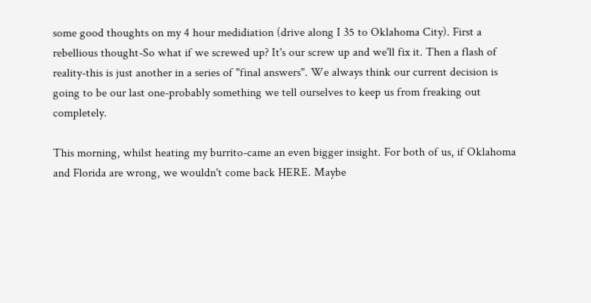some good thoughts on my 4 hour medidiation (drive along I 35 to Oklahoma City). First a rebellious thought-So what if we screwed up? It's our screw up and we'll fix it. Then a flash of reality-this is just another in a series of "final answers". We always think our current decision is going to be our last one-probably something we tell ourselves to keep us from freaking out completely.

This morning, whilst heating my burrito-came an even bigger insight. For both of us, if Oklahoma and Florida are wrong, we wouldn't come back HERE. Maybe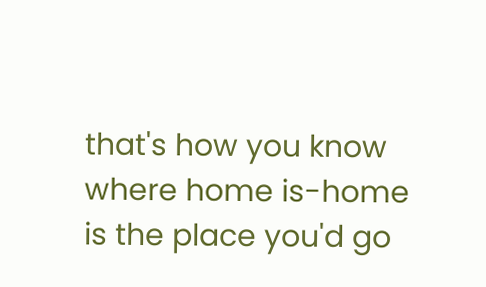that's how you know where home is-home is the place you'd go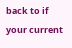back to if your current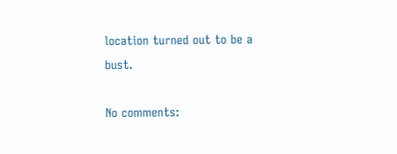location turned out to be a bust.

No comments: